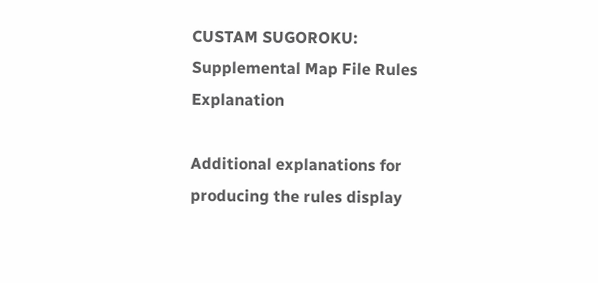CUSTAM SUGOROKU: Supplemental Map File Rules Explanation

Additional explanations for producing the rules display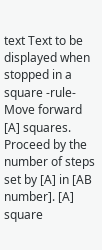text Text to be displayed when stopped in a square -rule- Move forward [A] squares. Proceed by the number of steps set by [A] in [AB number]. [A] square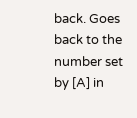back. Goes back to the number set by [A] in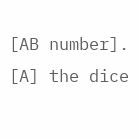[AB number]. [A] the dice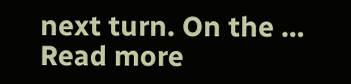next turn. On the … Read more